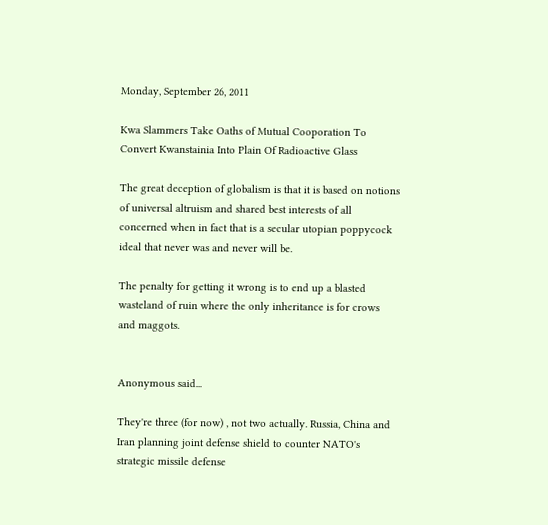Monday, September 26, 2011

Kwa Slammers Take Oaths of Mutual Cooporation To Convert Kwanstainia Into Plain Of Radioactive Glass

The great deception of globalism is that it is based on notions of universal altruism and shared best interests of all concerned when in fact that is a secular utopian poppycock ideal that never was and never will be.

The penalty for getting it wrong is to end up a blasted wasteland of ruin where the only inheritance is for crows and maggots.


Anonymous said...

They're three (for now) , not two actually. Russia, China and Iran planning joint defense shield to counter NATO's strategic missile defense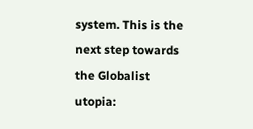system. This is the next step towards the Globalist utopia: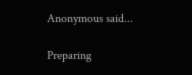Anonymous said...

Preparing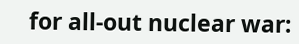for all-out nuclear war: